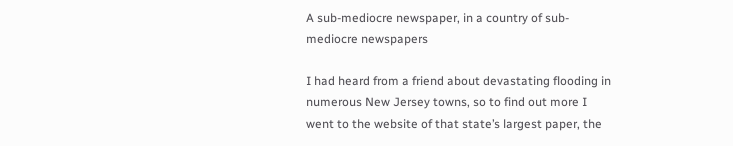A sub-mediocre newspaper, in a country of sub-mediocre newspapers

I had heard from a friend about devastating flooding in numerous New Jersey towns, so to find out more I went to the website of that state’s largest paper, the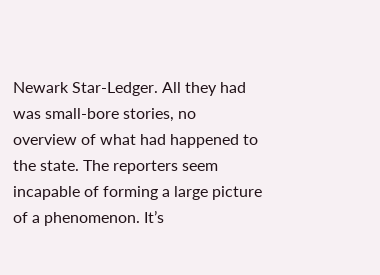Newark Star-Ledger. All they had was small-bore stories, no overview of what had happened to the state. The reporters seem incapable of forming a large picture of a phenomenon. It’s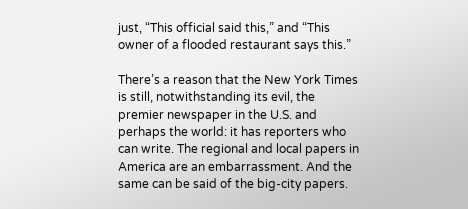just, “This official said this,” and “This owner of a flooded restaurant says this.”

There’s a reason that the New York Times is still, notwithstanding its evil, the premier newspaper in the U.S. and perhaps the world: it has reporters who can write. The regional and local papers in America are an embarrassment. And the same can be said of the big-city papers.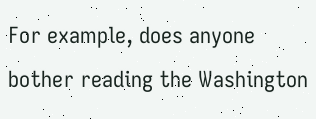For example, does anyone bother reading the Washington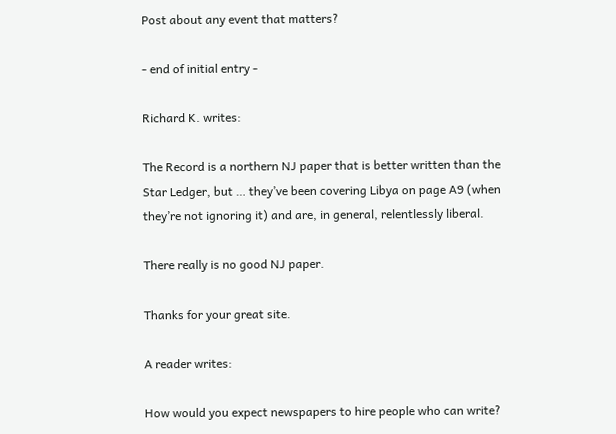Post about any event that matters?

- end of initial entry -

Richard K. writes:

The Record is a northern NJ paper that is better written than the Star Ledger, but … they’ve been covering Libya on page A9 (when they’re not ignoring it) and are, in general, relentlessly liberal.

There really is no good NJ paper.

Thanks for your great site.

A reader writes:

How would you expect newspapers to hire people who can write?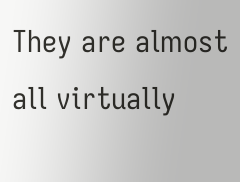They are almost all virtually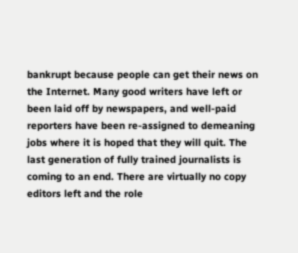bankrupt because people can get their news on the Internet. Many good writers have left or been laid off by newspapers, and well-paid reporters have been re-assigned to demeaning jobs where it is hoped that they will quit. The last generation of fully trained journalists is coming to an end. There are virtually no copy editors left and the role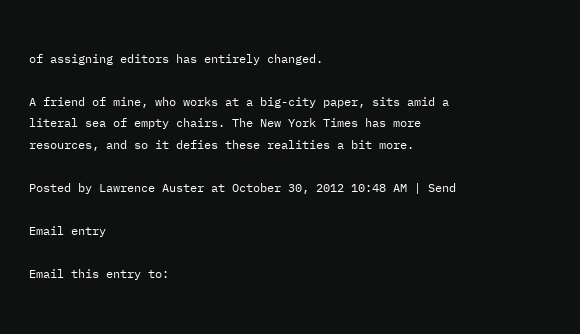of assigning editors has entirely changed.

A friend of mine, who works at a big-city paper, sits amid a literal sea of empty chairs. The New York Times has more resources, and so it defies these realities a bit more.

Posted by Lawrence Auster at October 30, 2012 10:48 AM | Send

Email entry

Email this entry to: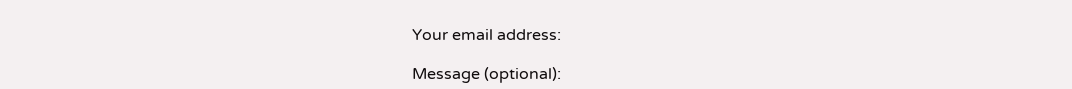Your email address:

Message (optional):